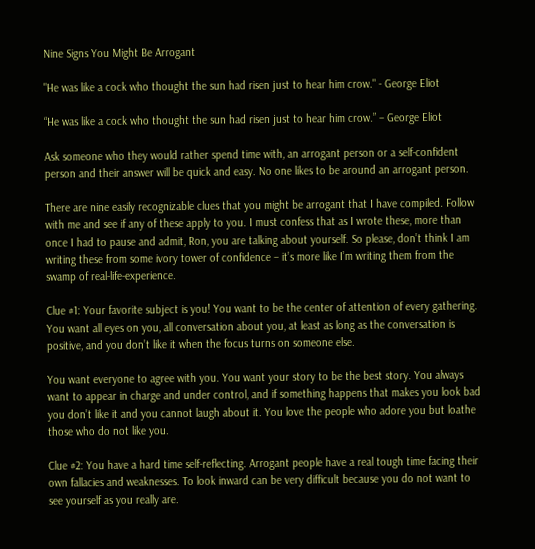Nine Signs You Might Be Arrogant

"He was like a cock who thought the sun had risen just to hear him crow." - George Eliot

“He was like a cock who thought the sun had risen just to hear him crow.” – George Eliot

Ask someone who they would rather spend time with, an arrogant person or a self-confident person and their answer will be quick and easy. No one likes to be around an arrogant person.

There are nine easily recognizable clues that you might be arrogant that I have compiled. Follow with me and see if any of these apply to you. I must confess that as I wrote these, more than once I had to pause and admit, Ron, you are talking about yourself. So please, don’t think I am writing these from some ivory tower of confidence – it’s more like I’m writing them from the swamp of real-life-experience.

Clue #1: Your favorite subject is you! You want to be the center of attention of every gathering. You want all eyes on you, all conversation about you, at least as long as the conversation is positive, and you don’t like it when the focus turns on someone else.

You want everyone to agree with you. You want your story to be the best story. You always want to appear in charge and under control, and if something happens that makes you look bad you don’t like it and you cannot laugh about it. You love the people who adore you but loathe those who do not like you.

Clue #2: You have a hard time self-reflecting. Arrogant people have a real tough time facing their own fallacies and weaknesses. To look inward can be very difficult because you do not want to see yourself as you really are.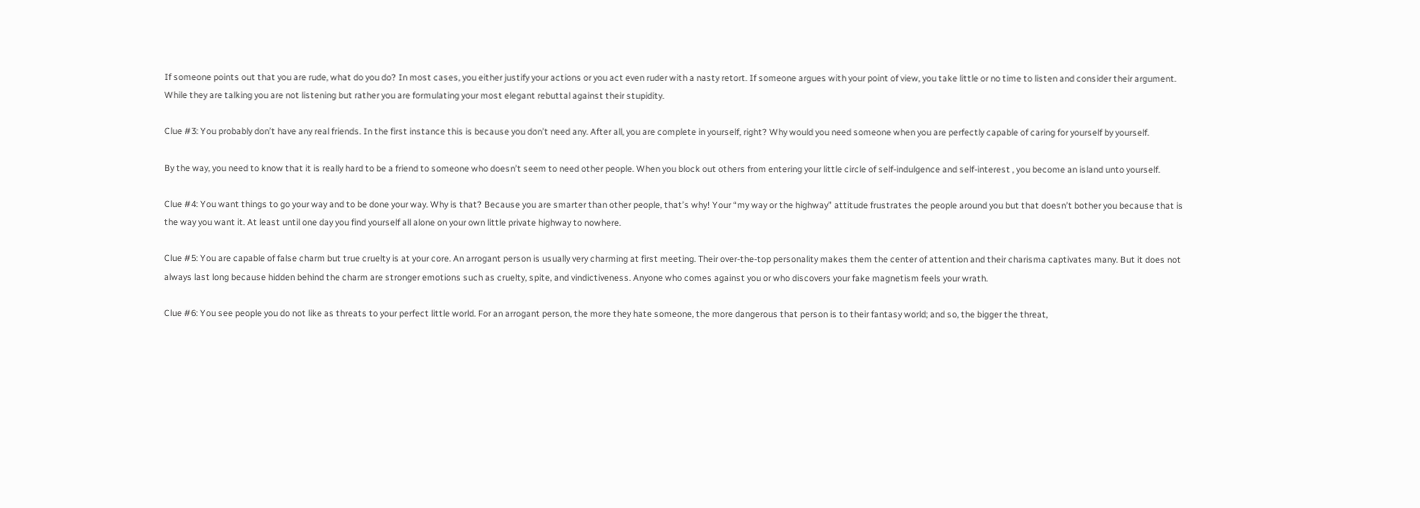If someone points out that you are rude, what do you do? In most cases, you either justify your actions or you act even ruder with a nasty retort. If someone argues with your point of view, you take little or no time to listen and consider their argument. While they are talking you are not listening but rather you are formulating your most elegant rebuttal against their stupidity.

Clue #3: You probably don’t have any real friends. In the first instance this is because you don’t need any. After all, you are complete in yourself, right? Why would you need someone when you are perfectly capable of caring for yourself by yourself.

By the way, you need to know that it is really hard to be a friend to someone who doesn’t seem to need other people. When you block out others from entering your little circle of self-indulgence and self-interest , you become an island unto yourself.

Clue #4: You want things to go your way and to be done your way. Why is that? Because you are smarter than other people, that’s why! Your “my way or the highway” attitude frustrates the people around you but that doesn’t bother you because that is the way you want it. At least until one day you find yourself all alone on your own little private highway to nowhere.

Clue #5: You are capable of false charm but true cruelty is at your core. An arrogant person is usually very charming at first meeting. Their over-the-top personality makes them the center of attention and their charisma captivates many. But it does not always last long because hidden behind the charm are stronger emotions such as cruelty, spite, and vindictiveness. Anyone who comes against you or who discovers your fake magnetism feels your wrath.

Clue #6: You see people you do not like as threats to your perfect little world. For an arrogant person, the more they hate someone, the more dangerous that person is to their fantasy world; and so, the bigger the threat,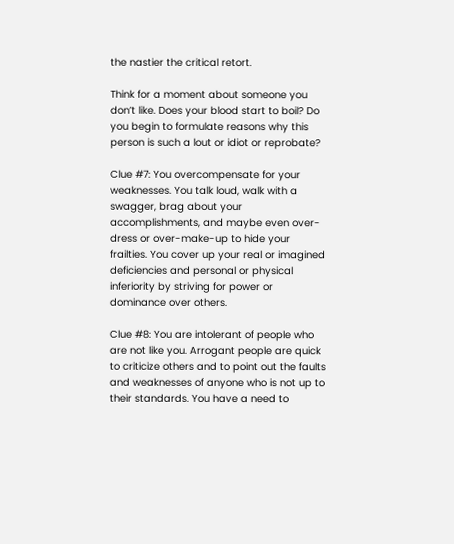the nastier the critical retort.

Think for a moment about someone you don’t like. Does your blood start to boil? Do you begin to formulate reasons why this person is such a lout or idiot or reprobate?

Clue #7: You overcompensate for your weaknesses. You talk loud, walk with a swagger, brag about your accomplishments, and maybe even over-dress or over-make-up to hide your frailties. You cover up your real or imagined deficiencies and personal or physical inferiority by striving for power or dominance over others.

Clue #8: You are intolerant of people who are not like you. Arrogant people are quick to criticize others and to point out the faults and weaknesses of anyone who is not up to their standards. You have a need to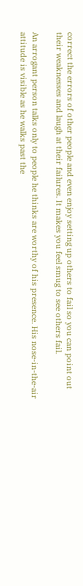correct the errors of other people and even enjoy setting up others to fail so you can point out their weaknesses and laugh at their failures. It makes you feel smug to see others fail.

An arrogant person talks only to people he thinks are worthy of his presence. His nose-in-the-air attitude is visible as he walks past the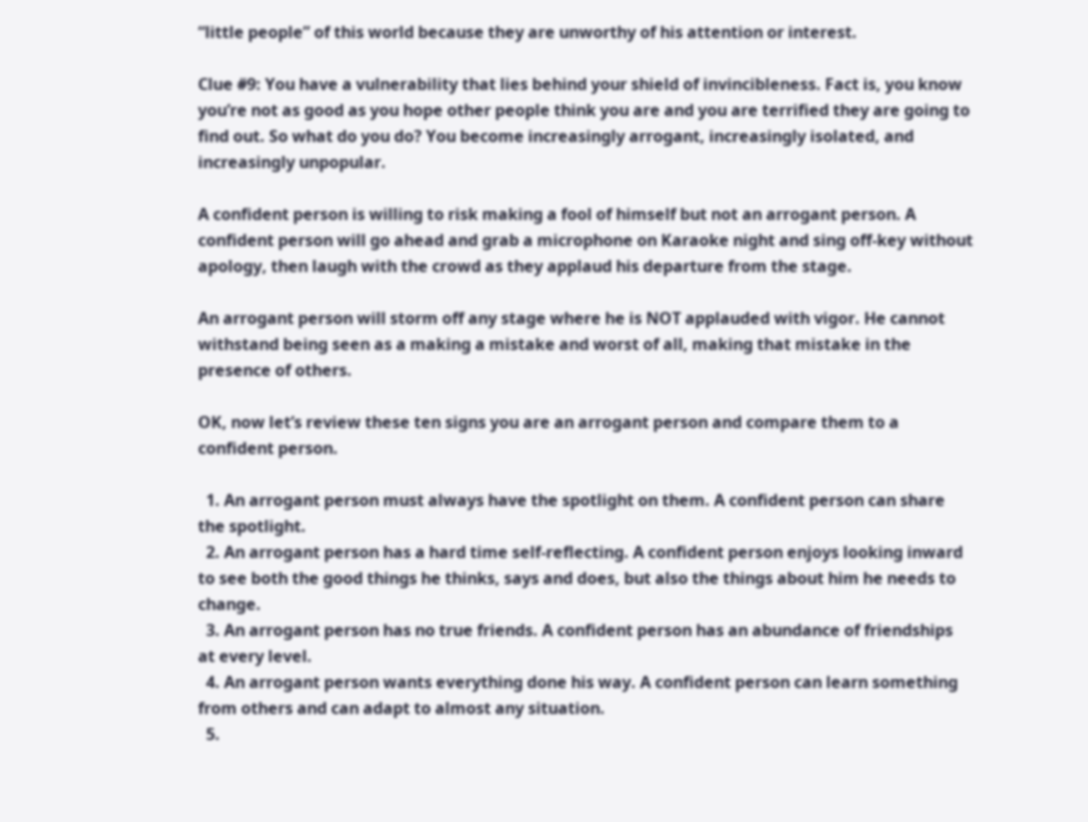“little people” of this world because they are unworthy of his attention or interest.

Clue #9: You have a vulnerability that lies behind your shield of invincibleness. Fact is, you know you’re not as good as you hope other people think you are and you are terrified they are going to find out. So what do you do? You become increasingly arrogant, increasingly isolated, and increasingly unpopular.

A confident person is willing to risk making a fool of himself but not an arrogant person. A confident person will go ahead and grab a microphone on Karaoke night and sing off-key without apology, then laugh with the crowd as they applaud his departure from the stage.

An arrogant person will storm off any stage where he is NOT applauded with vigor. He cannot withstand being seen as a making a mistake and worst of all, making that mistake in the presence of others.

OK, now let’s review these ten signs you are an arrogant person and compare them to a confident person.

  1. An arrogant person must always have the spotlight on them. A confident person can share the spotlight.
  2. An arrogant person has a hard time self-reflecting. A confident person enjoys looking inward to see both the good things he thinks, says and does, but also the things about him he needs to change.
  3. An arrogant person has no true friends. A confident person has an abundance of friendships at every level.
  4. An arrogant person wants everything done his way. A confident person can learn something from others and can adapt to almost any situation.
  5.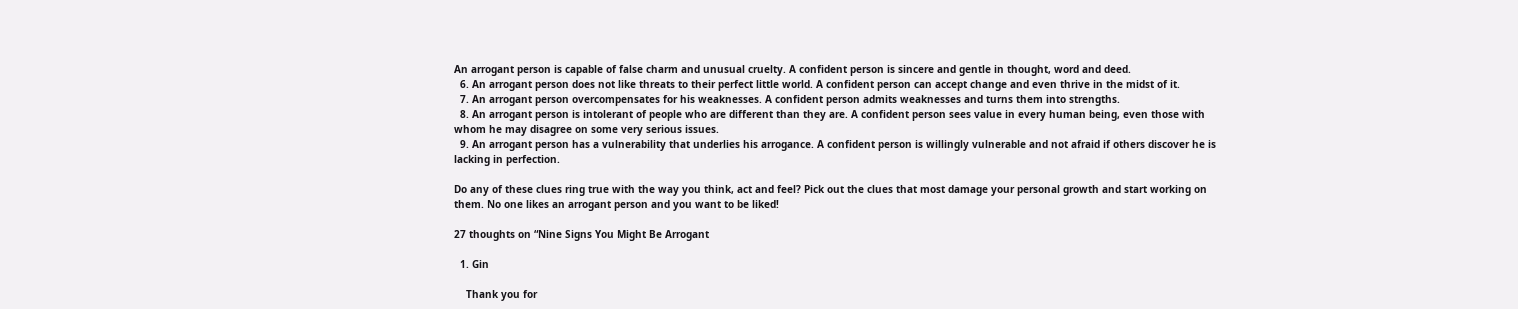An arrogant person is capable of false charm and unusual cruelty. A confident person is sincere and gentle in thought, word and deed.
  6. An arrogant person does not like threats to their perfect little world. A confident person can accept change and even thrive in the midst of it.
  7. An arrogant person overcompensates for his weaknesses. A confident person admits weaknesses and turns them into strengths.
  8. An arrogant person is intolerant of people who are different than they are. A confident person sees value in every human being, even those with whom he may disagree on some very serious issues.
  9. An arrogant person has a vulnerability that underlies his arrogance. A confident person is willingly vulnerable and not afraid if others discover he is lacking in perfection.

Do any of these clues ring true with the way you think, act and feel? Pick out the clues that most damage your personal growth and start working on them. No one likes an arrogant person and you want to be liked!

27 thoughts on “Nine Signs You Might Be Arrogant

  1. Gin

    Thank you for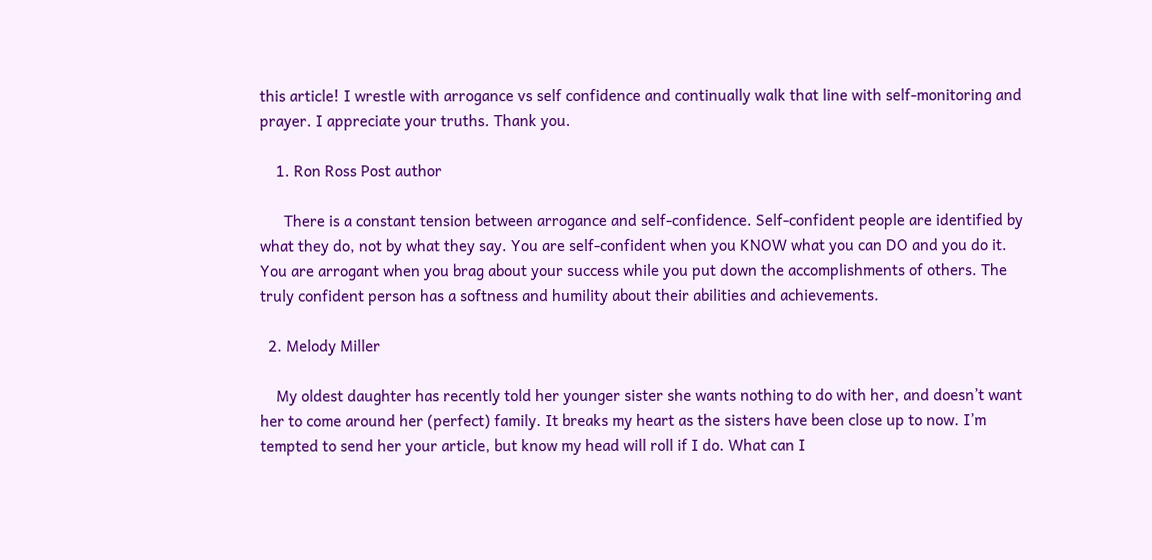this article! I wrestle with arrogance vs self confidence and continually walk that line with self-monitoring and prayer. I appreciate your truths. Thank you.

    1. Ron Ross Post author

      There is a constant tension between arrogance and self-confidence. Self-confident people are identified by what they do, not by what they say. You are self-confident when you KNOW what you can DO and you do it. You are arrogant when you brag about your success while you put down the accomplishments of others. The truly confident person has a softness and humility about their abilities and achievements.

  2. Melody Miller

    My oldest daughter has recently told her younger sister she wants nothing to do with her, and doesn’t want her to come around her (perfect) family. It breaks my heart as the sisters have been close up to now. I’m tempted to send her your article, but know my head will roll if I do. What can I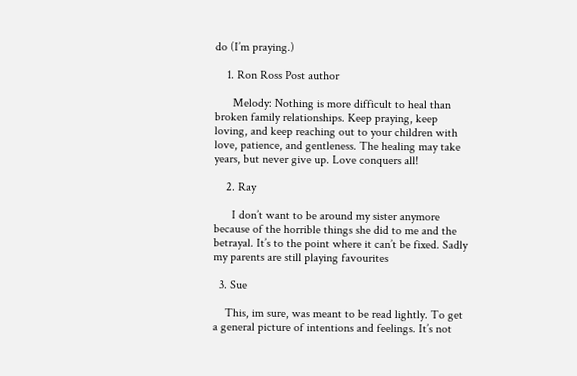do (I’m praying.)

    1. Ron Ross Post author

      Melody: Nothing is more difficult to heal than broken family relationships. Keep praying, keep loving, and keep reaching out to your children with love, patience, and gentleness. The healing may take years, but never give up. Love conquers all!

    2. Ray

      I don’t want to be around my sister anymore because of the horrible things she did to me and the betrayal. It’s to the point where it can’t be fixed. Sadly my parents are still playing favourites

  3. Sue

    This, im sure, was meant to be read lightly. To get a general picture of intentions and feelings. It’s not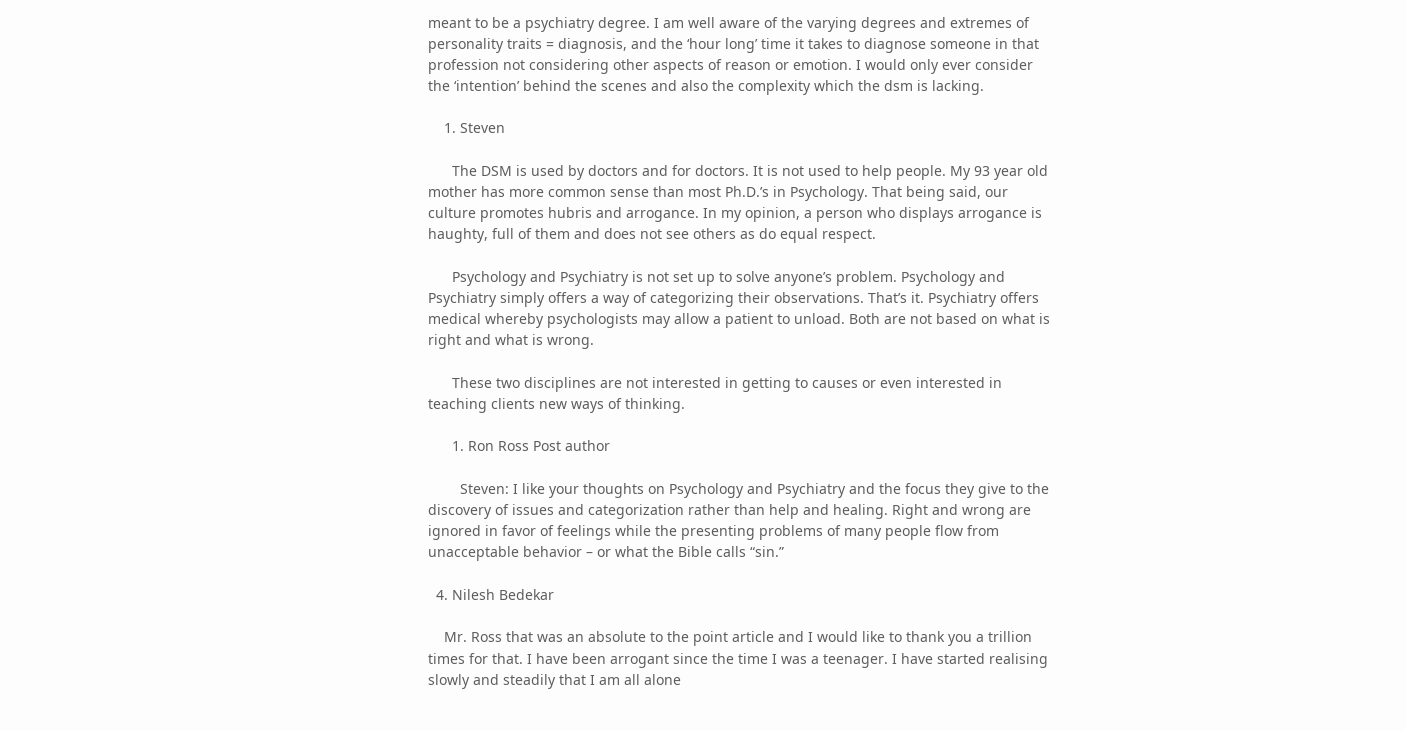meant to be a psychiatry degree. I am well aware of the varying degrees and extremes of personality traits = diagnosis, and the ‘hour long’ time it takes to diagnose someone in that profession not considering other aspects of reason or emotion. I would only ever consider the ‘intention’ behind the scenes and also the complexity which the dsm is lacking.

    1. Steven

      The DSM is used by doctors and for doctors. It is not used to help people. My 93 year old mother has more common sense than most Ph.D.’s in Psychology. That being said, our culture promotes hubris and arrogance. In my opinion, a person who displays arrogance is haughty, full of them and does not see others as do equal respect.

      Psychology and Psychiatry is not set up to solve anyone’s problem. Psychology and Psychiatry simply offers a way of categorizing their observations. That’s it. Psychiatry offers medical whereby psychologists may allow a patient to unload. Both are not based on what is right and what is wrong.

      These two disciplines are not interested in getting to causes or even interested in teaching clients new ways of thinking.

      1. Ron Ross Post author

        Steven: I like your thoughts on Psychology and Psychiatry and the focus they give to the discovery of issues and categorization rather than help and healing. Right and wrong are ignored in favor of feelings while the presenting problems of many people flow from unacceptable behavior – or what the Bible calls “sin.”

  4. Nilesh Bedekar

    Mr. Ross that was an absolute to the point article and I would like to thank you a trillion times for that. I have been arrogant since the time I was a teenager. I have started realising slowly and steadily that I am all alone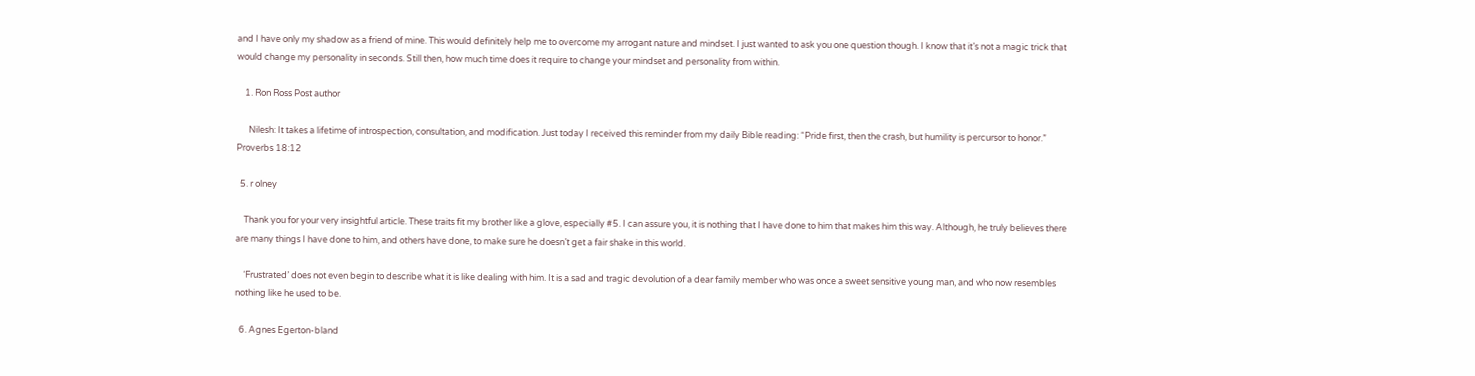and I have only my shadow as a friend of mine. This would definitely help me to overcome my arrogant nature and mindset. I just wanted to ask you one question though. I know that it’s not a magic trick that would change my personality in seconds. Still then, how much time does it require to change your mindset and personality from within.

    1. Ron Ross Post author

      Nilesh: It takes a lifetime of introspection, consultation, and modification. Just today I received this reminder from my daily Bible reading: “Pride first, then the crash, but humility is percursor to honor.” Proverbs 18:12

  5. r olney

    Thank you for your very insightful article. These traits fit my brother like a glove, especially #5. I can assure you, it is nothing that I have done to him that makes him this way. Although, he truly believes there are many things I have done to him, and others have done, to make sure he doesn’t get a fair shake in this world.

    ‘Frustrated’ does not even begin to describe what it is like dealing with him. It is a sad and tragic devolution of a dear family member who was once a sweet sensitive young man, and who now resembles nothing like he used to be.

  6. Agnes Egerton-bland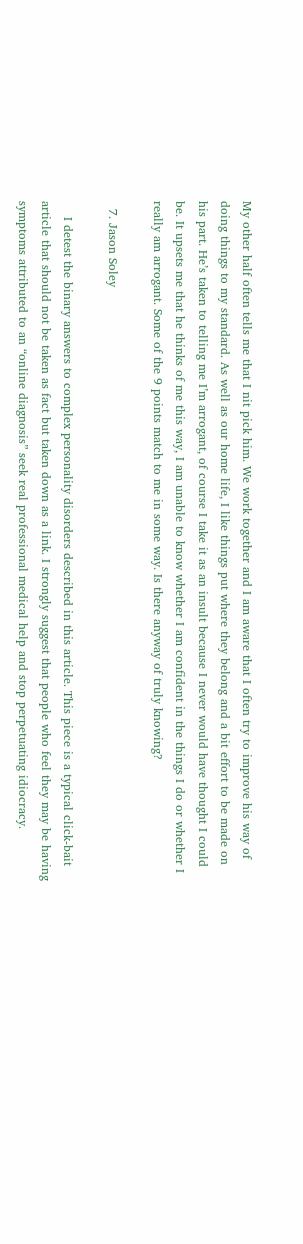My other half often tells me that I nit pick him. We work together and I am aware that I often try to improve his way of doing things to my standard. As well as our home life, I like things put where they belong and a bit effort to be made on his part. He’s taken to telling me I’m arrogant, of course I take it as an insult because I never would have thought I could be. It upsets me that he thinks of me this way, I am unable to know whether I am confident in the things I do or whether I really am arrogant. Some of the 9 points match to me in some way. Is there anyway of truly knowing?

  7. Jason Soley

    I detest the binary answers to complex personality disorders described in this article. This piece is a typical click-bait article that should not be taken as fact but taken down as a link. I strongly suggest that people who feel they may be having symptoms attributed to an “online diagnosis” seek real professional medical help and stop perpetuating idiocracy.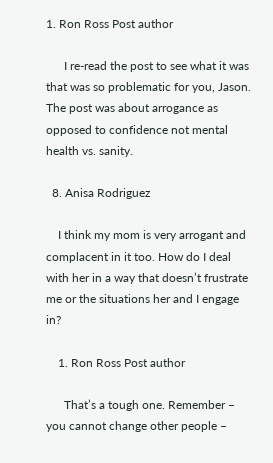1. Ron Ross Post author

      I re-read the post to see what it was that was so problematic for you, Jason. The post was about arrogance as opposed to confidence not mental health vs. sanity.

  8. Anisa Rodriguez

    I think my mom is very arrogant and complacent in it too. How do I deal with her in a way that doesn’t frustrate me or the situations her and I engage in?

    1. Ron Ross Post author

      That’s a tough one. Remember – you cannot change other people –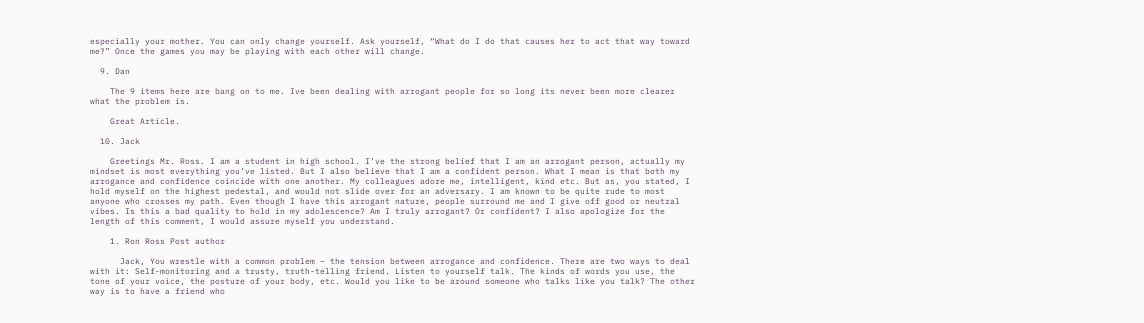especially your mother. You can only change yourself. Ask yourself, “What do I do that causes her to act that way toward me?” Once the games you may be playing with each other will change.

  9. Dan

    The 9 items here are bang on to me. Ive been dealing with arrogant people for so long its never been more clearer what the problem is.

    Great Article.

  10. Jack

    Greetings Mr. Ross. I am a student in high school. I’ve the strong belief that I am an arrogant person, actually my mindset is most everything you’ve listed. But I also believe that I am a confident person. What I mean is that both my arrogance and confidence coincide with one another. My colleagues adore me, intelligent, kind etc. But as, you stated, I hold myself on the highest pedestal, and would not slide over for an adversary. I am known to be quite rude to most anyone who crosses my path. Even though I have this arrogant nature, people surround me and I give off good or neutral vibes. Is this a bad quality to hold in my adolescence? Am I truly arrogant? Or confident? I also apologize for the length of this comment, I would assure myself you understand.

    1. Ron Ross Post author

      Jack, You wrestle with a common problem – the tension between arrogance and confidence. There are two ways to deal with it: Self-monitoring and a trusty, truth-telling friend. Listen to yourself talk. The kinds of words you use, the tone of your voice, the posture of your body, etc. Would you like to be around someone who talks like you talk? The other way is to have a friend who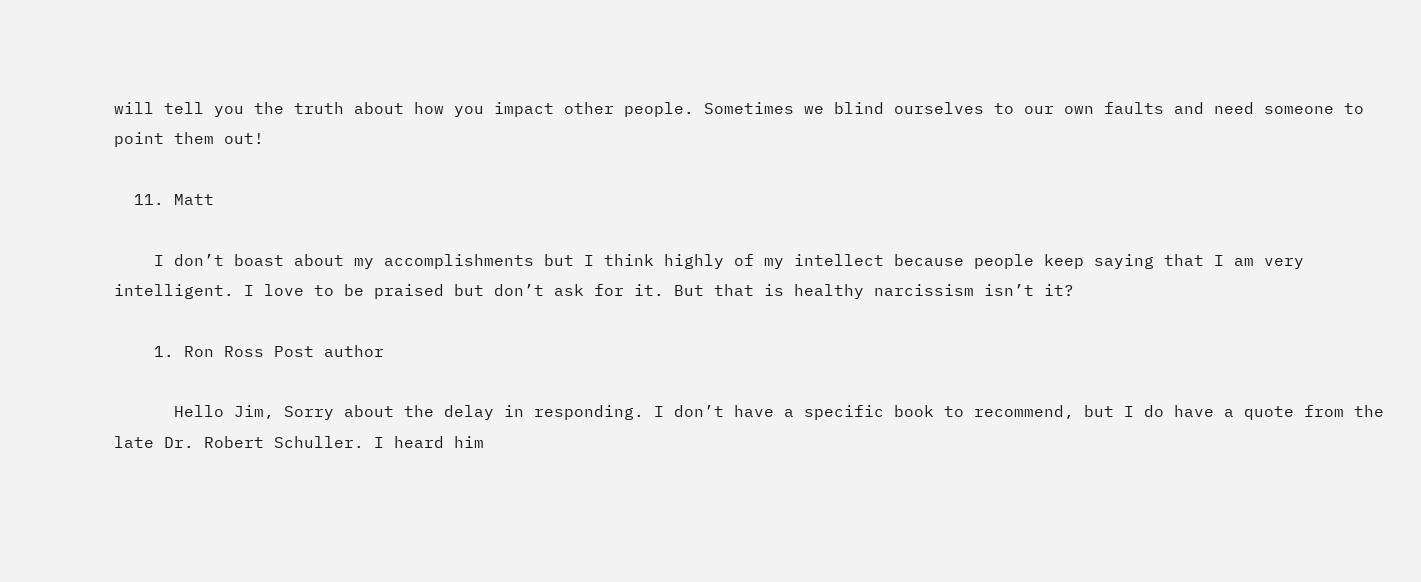will tell you the truth about how you impact other people. Sometimes we blind ourselves to our own faults and need someone to point them out!

  11. Matt

    I don’t boast about my accomplishments but I think highly of my intellect because people keep saying that I am very intelligent. I love to be praised but don’t ask for it. But that is healthy narcissism isn’t it?

    1. Ron Ross Post author

      Hello Jim, Sorry about the delay in responding. I don’t have a specific book to recommend, but I do have a quote from the late Dr. Robert Schuller. I heard him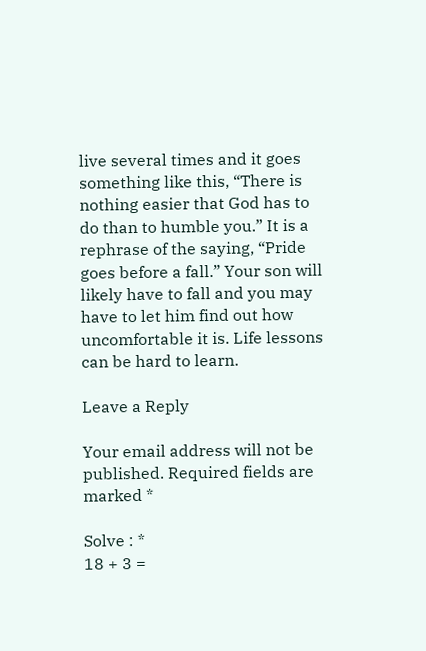live several times and it goes something like this, “There is nothing easier that God has to do than to humble you.” It is a rephrase of the saying, “Pride goes before a fall.” Your son will likely have to fall and you may have to let him find out how uncomfortable it is. Life lessons can be hard to learn.

Leave a Reply

Your email address will not be published. Required fields are marked *

Solve : *
18 + 3 =